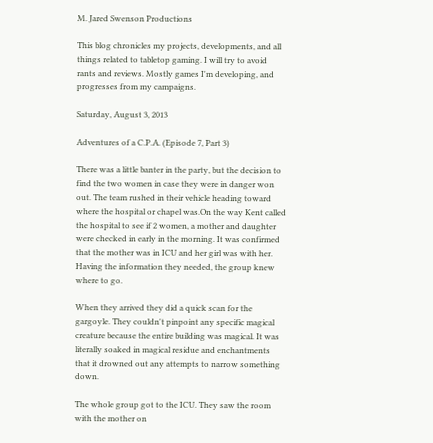M. Jared Swenson Productions

This blog chronicles my projects, developments, and all things related to tabletop gaming. I will try to avoid rants and reviews. Mostly games I'm developing, and progresses from my campaigns.

Saturday, August 3, 2013

Adventures of a C.P.A. (Episode 7, Part 3)

There was a little banter in the party, but the decision to find the two women in case they were in danger won out. The team rushed in their vehicle heading toward where the hospital or chapel was.On the way Kent called the hospital to see if 2 women, a mother and daughter were checked in early in the morning. It was confirmed that the mother was in ICU and her girl was with her. Having the information they needed, the group knew where to go.

When they arrived they did a quick scan for the gargoyle. They couldn't pinpoint any specific magical creature because the entire building was magical. It was literally soaked in magical residue and enchantments that it drowned out any attempts to narrow something down.

The whole group got to the ICU. They saw the room with the mother on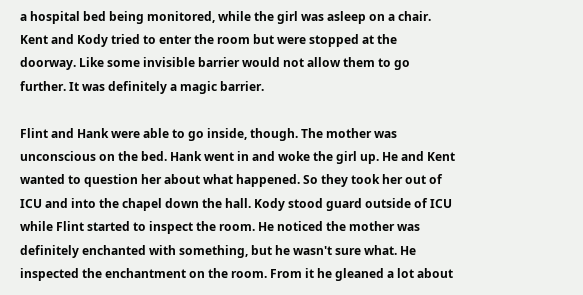a hospital bed being monitored, while the girl was asleep on a chair. Kent and Kody tried to enter the room but were stopped at the doorway. Like some invisible barrier would not allow them to go further. It was definitely a magic barrier.

Flint and Hank were able to go inside, though. The mother was unconscious on the bed. Hank went in and woke the girl up. He and Kent wanted to question her about what happened. So they took her out of ICU and into the chapel down the hall. Kody stood guard outside of ICU while Flint started to inspect the room. He noticed the mother was definitely enchanted with something, but he wasn't sure what. He inspected the enchantment on the room. From it he gleaned a lot about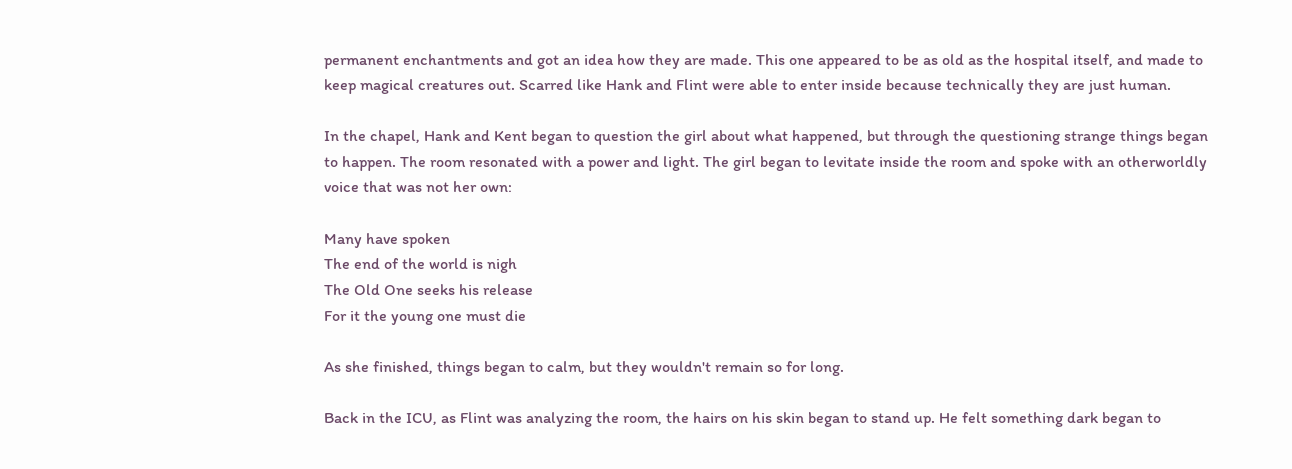permanent enchantments and got an idea how they are made. This one appeared to be as old as the hospital itself, and made to keep magical creatures out. Scarred like Hank and Flint were able to enter inside because technically they are just human.

In the chapel, Hank and Kent began to question the girl about what happened, but through the questioning strange things began to happen. The room resonated with a power and light. The girl began to levitate inside the room and spoke with an otherworldly voice that was not her own:

Many have spoken
The end of the world is nigh
The Old One seeks his release
For it the young one must die

As she finished, things began to calm, but they wouldn't remain so for long.

Back in the ICU, as Flint was analyzing the room, the hairs on his skin began to stand up. He felt something dark began to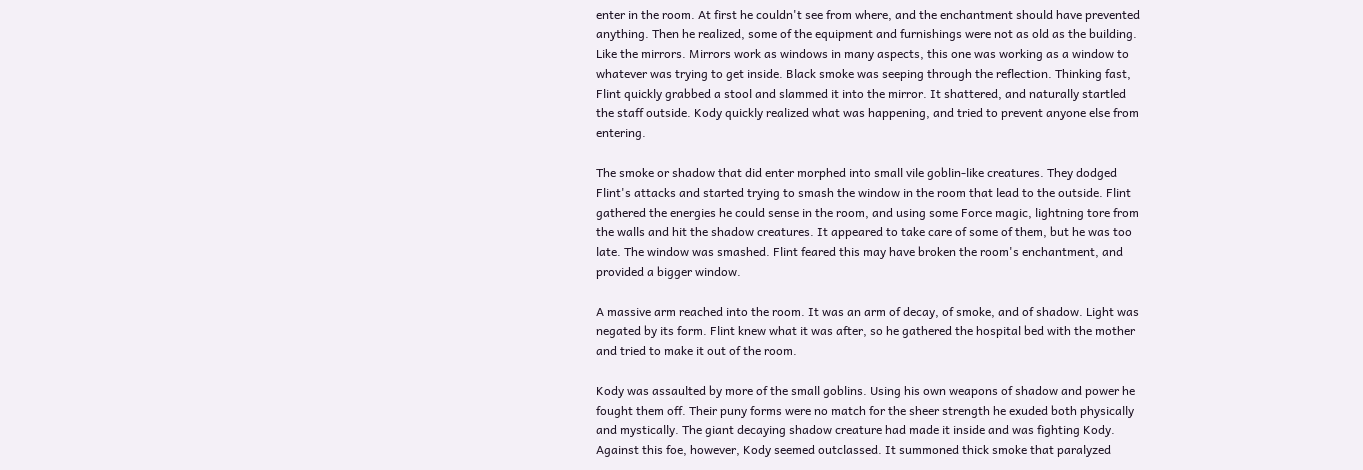enter in the room. At first he couldn't see from where, and the enchantment should have prevented anything. Then he realized, some of the equipment and furnishings were not as old as the building. Like the mirrors. Mirrors work as windows in many aspects, this one was working as a window to whatever was trying to get inside. Black smoke was seeping through the reflection. Thinking fast, Flint quickly grabbed a stool and slammed it into the mirror. It shattered, and naturally startled the staff outside. Kody quickly realized what was happening, and tried to prevent anyone else from entering.

The smoke or shadow that did enter morphed into small vile goblin-like creatures. They dodged Flint's attacks and started trying to smash the window in the room that lead to the outside. Flint gathered the energies he could sense in the room, and using some Force magic, lightning tore from the walls and hit the shadow creatures. It appeared to take care of some of them, but he was too late. The window was smashed. Flint feared this may have broken the room's enchantment, and provided a bigger window.

A massive arm reached into the room. It was an arm of decay, of smoke, and of shadow. Light was negated by its form. Flint knew what it was after, so he gathered the hospital bed with the mother and tried to make it out of the room.

Kody was assaulted by more of the small goblins. Using his own weapons of shadow and power he fought them off. Their puny forms were no match for the sheer strength he exuded both physically and mystically. The giant decaying shadow creature had made it inside and was fighting Kody. Against this foe, however, Kody seemed outclassed. It summoned thick smoke that paralyzed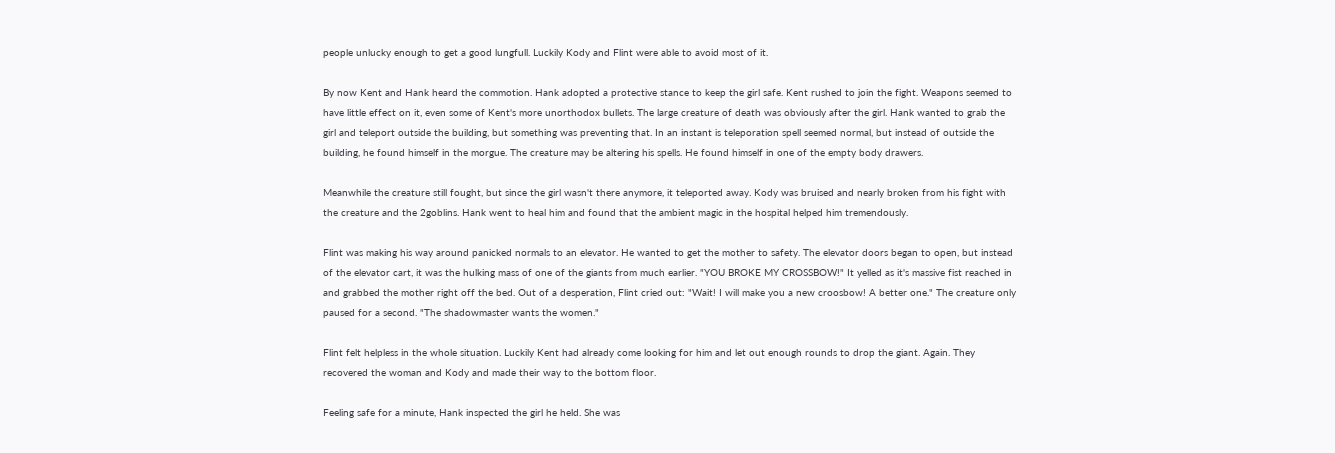people unlucky enough to get a good lungfull. Luckily Kody and Flint were able to avoid most of it.

By now Kent and Hank heard the commotion. Hank adopted a protective stance to keep the girl safe. Kent rushed to join the fight. Weapons seemed to have little effect on it, even some of Kent's more unorthodox bullets. The large creature of death was obviously after the girl. Hank wanted to grab the girl and teleport outside the building, but something was preventing that. In an instant is teleporation spell seemed normal, but instead of outside the building, he found himself in the morgue. The creature may be altering his spells. He found himself in one of the empty body drawers.

Meanwhile the creature still fought, but since the girl wasn't there anymore, it teleported away. Kody was bruised and nearly broken from his fight with the creature and the 2goblins. Hank went to heal him and found that the ambient magic in the hospital helped him tremendously.

Flint was making his way around panicked normals to an elevator. He wanted to get the mother to safety. The elevator doors began to open, but instead of the elevator cart, it was the hulking mass of one of the giants from much earlier. "YOU BROKE MY CROSSBOW!" It yelled as it's massive fist reached in and grabbed the mother right off the bed. Out of a desperation, Flint cried out: "Wait! I will make you a new croosbow! A better one." The creature only paused for a second. "The shadowmaster wants the women."

Flint felt helpless in the whole situation. Luckily Kent had already come looking for him and let out enough rounds to drop the giant. Again. They recovered the woman and Kody and made their way to the bottom floor.

Feeling safe for a minute, Hank inspected the girl he held. She was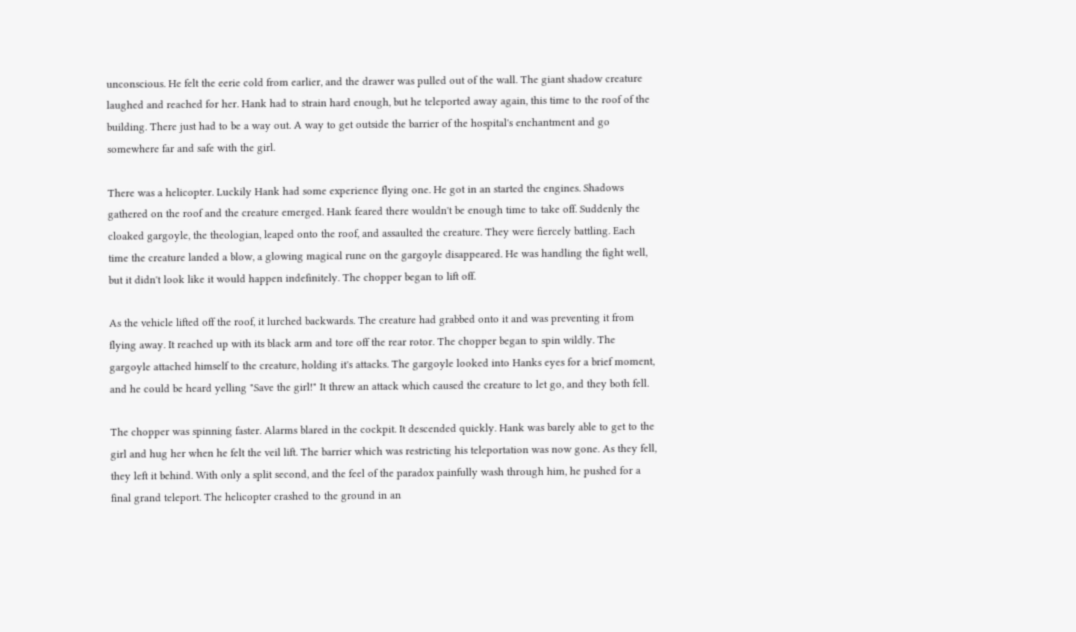unconscious. He felt the eerie cold from earlier, and the drawer was pulled out of the wall. The giant shadow creature laughed and reached for her. Hank had to strain hard enough, but he teleported away again, this time to the roof of the building. There just had to be a way out. A way to get outside the barrier of the hospital's enchantment and go somewhere far and safe with the girl.

There was a helicopter. Luckily Hank had some experience flying one. He got in an started the engines. Shadows gathered on the roof and the creature emerged. Hank feared there wouldn't be enough time to take off. Suddenly the cloaked gargoyle, the theologian, leaped onto the roof, and assaulted the creature. They were fiercely battling. Each time the creature landed a blow, a glowing magical rune on the gargoyle disappeared. He was handling the fight well, but it didn't look like it would happen indefinitely. The chopper began to lift off.

As the vehicle lifted off the roof, it lurched backwards. The creature had grabbed onto it and was preventing it from flying away. It reached up with its black arm and tore off the rear rotor. The chopper began to spin wildly. The gargoyle attached himself to the creature, holding it's attacks. The gargoyle looked into Hanks eyes for a brief moment, and he could be heard yelling "Save the girl!" It threw an attack which caused the creature to let go, and they both fell.

The chopper was spinning faster. Alarms blared in the cockpit. It descended quickly. Hank was barely able to get to the girl and hug her when he felt the veil lift. The barrier which was restricting his teleportation was now gone. As they fell, they left it behind. With only a split second, and the feel of the paradox painfully wash through him, he pushed for a final grand teleport. The helicopter crashed to the ground in an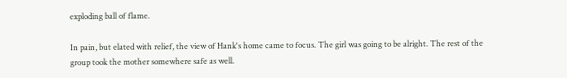exploding ball of flame.

In pain, but elated with relief, the view of Hank's home came to focus. The girl was going to be alright. The rest of the group took the mother somewhere safe as well.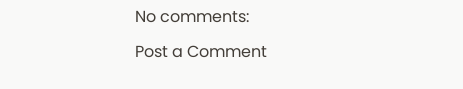No comments:

Post a Comment